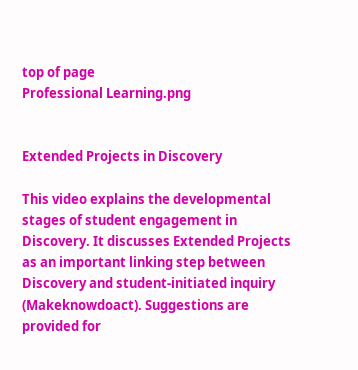top of page
Professional Learning.png


Extended Projects in Discovery

This video explains the developmental stages of student engagement in Discovery. It discusses Extended Projects as an important linking step between Discovery and student-initiated inquiry (Makeknowdoact). Suggestions are provided for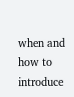when and how to introduce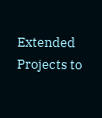Extended Projects to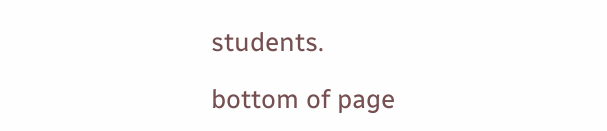students.

bottom of page